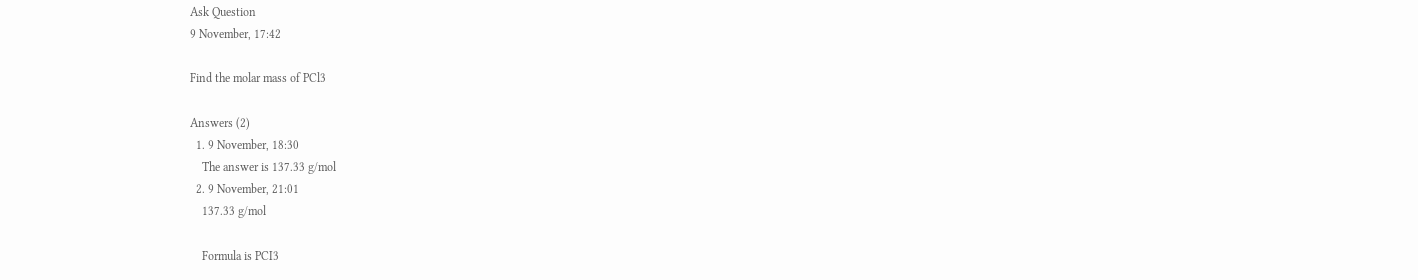Ask Question
9 November, 17:42

Find the molar mass of PCl3

Answers (2)
  1. 9 November, 18:30
    The answer is 137.33 g/mol
  2. 9 November, 21:01
    137.33 g/mol

    Formula is PCI3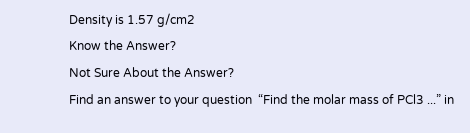Density is 1.57 g/cm2
Know the Answer?
Not Sure About the Answer?
Find an answer to your question  “Find the molar mass of PCl3 ...” in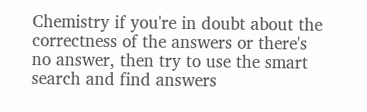Chemistry if you're in doubt about the correctness of the answers or there's no answer, then try to use the smart search and find answers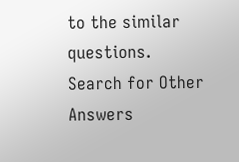to the similar questions.
Search for Other Answers